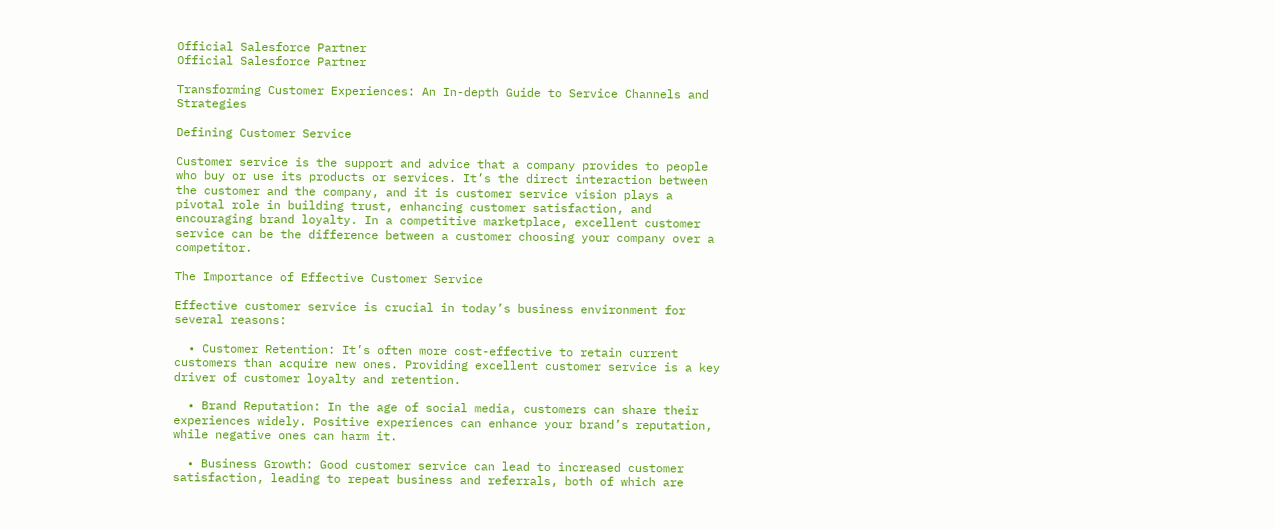Official Salesforce Partner
Official Salesforce Partner

Transforming Customer Experiences: An In-depth Guide to Service Channels and Strategies

Defining Customer Service

Customer service is the support and advice that a company provides to people who buy or use its products or services. It’s the direct interaction between the customer and the company, and it is customer service vision plays a pivotal role in building trust, enhancing customer satisfaction, and encouraging brand loyalty. In a competitive marketplace, excellent customer service can be the difference between a customer choosing your company over a competitor.

The Importance of Effective Customer Service

Effective customer service is crucial in today’s business environment for several reasons:

  • Customer Retention: It’s often more cost-effective to retain current customers than acquire new ones. Providing excellent customer service is a key driver of customer loyalty and retention.

  • Brand Reputation: In the age of social media, customers can share their experiences widely. Positive experiences can enhance your brand’s reputation, while negative ones can harm it.

  • Business Growth: Good customer service can lead to increased customer satisfaction, leading to repeat business and referrals, both of which are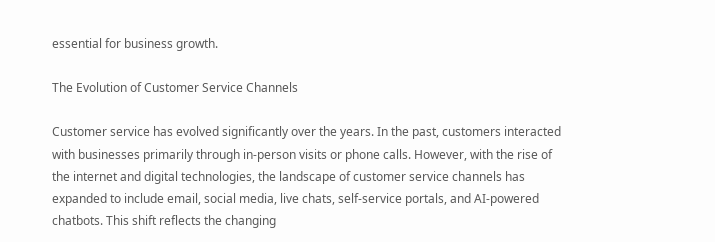essential for business growth.

The Evolution of Customer Service Channels

Customer service has evolved significantly over the years. In the past, customers interacted with businesses primarily through in-person visits or phone calls. However, with the rise of the internet and digital technologies, the landscape of customer service channels has expanded to include email, social media, live chats, self-service portals, and AI-powered chatbots. This shift reflects the changing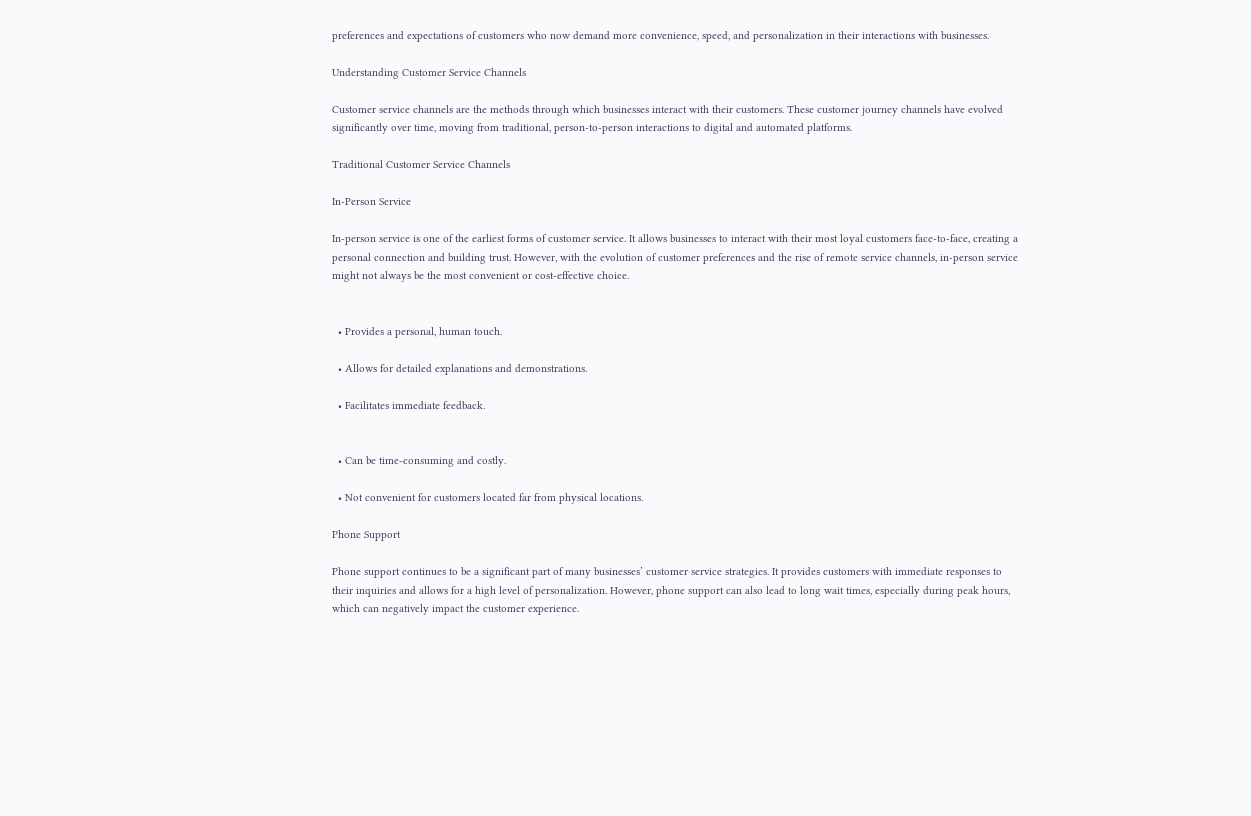preferences and expectations of customers who now demand more convenience, speed, and personalization in their interactions with businesses.

Understanding Customer Service Channels

Customer service channels are the methods through which businesses interact with their customers. These customer journey channels have evolved significantly over time, moving from traditional, person-to-person interactions to digital and automated platforms.

Traditional Customer Service Channels

In-Person Service

In-person service is one of the earliest forms of customer service. It allows businesses to interact with their most loyal customers face-to-face, creating a personal connection and building trust. However, with the evolution of customer preferences and the rise of remote service channels, in-person service might not always be the most convenient or cost-effective choice.


  • Provides a personal, human touch.

  • Allows for detailed explanations and demonstrations.

  • Facilitates immediate feedback.


  • Can be time-consuming and costly.

  • Not convenient for customers located far from physical locations.

Phone Support

Phone support continues to be a significant part of many businesses’ customer service strategies. It provides customers with immediate responses to their inquiries and allows for a high level of personalization. However, phone support can also lead to long wait times, especially during peak hours, which can negatively impact the customer experience.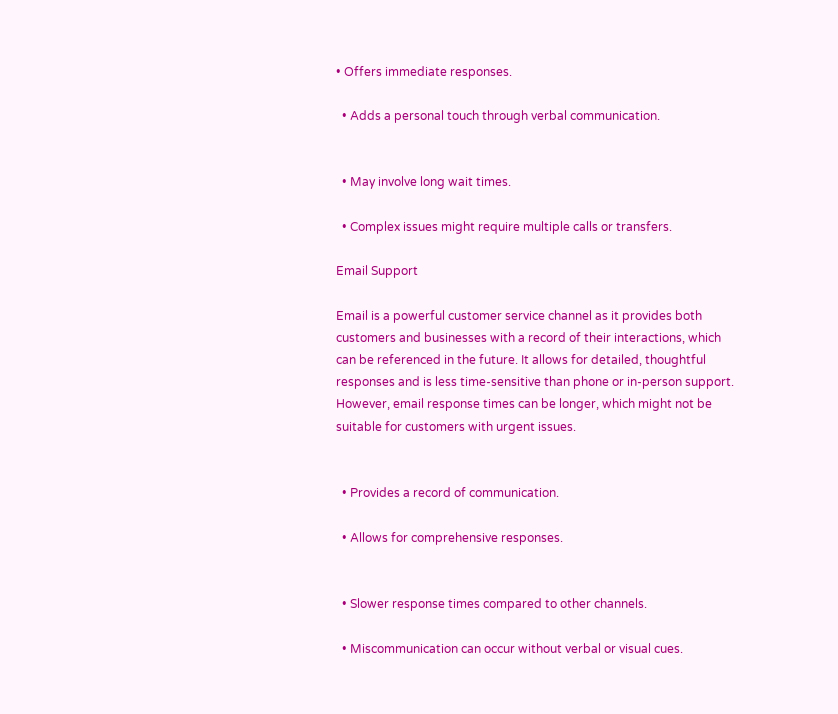• Offers immediate responses.

  • Adds a personal touch through verbal communication.


  • May involve long wait times.

  • Complex issues might require multiple calls or transfers.

Email Support

Email is a powerful customer service channel as it provides both customers and businesses with a record of their interactions, which can be referenced in the future. It allows for detailed, thoughtful responses and is less time-sensitive than phone or in-person support. However, email response times can be longer, which might not be suitable for customers with urgent issues.


  • Provides a record of communication.

  • Allows for comprehensive responses.


  • Slower response times compared to other channels.

  • Miscommunication can occur without verbal or visual cues.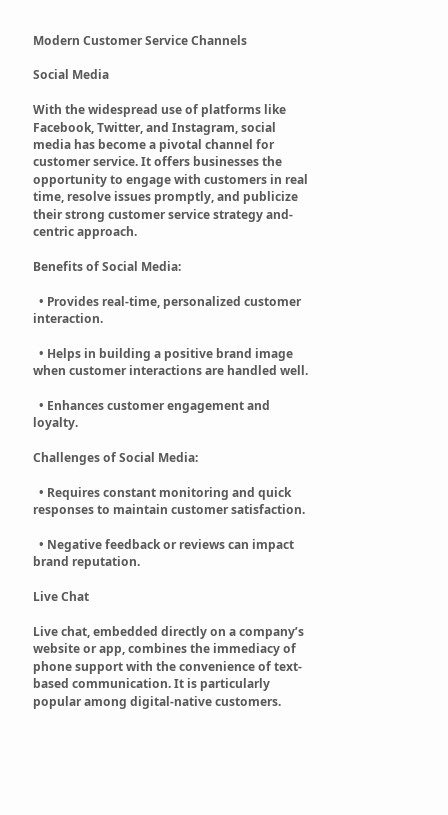Modern Customer Service Channels

Social Media

With the widespread use of platforms like Facebook, Twitter, and Instagram, social media has become a pivotal channel for customer service. It offers businesses the opportunity to engage with customers in real time, resolve issues promptly, and publicize their strong customer service strategy and-centric approach.

Benefits of Social Media:

  • Provides real-time, personalized customer interaction.

  • Helps in building a positive brand image when customer interactions are handled well.

  • Enhances customer engagement and loyalty.

Challenges of Social Media:

  • Requires constant monitoring and quick responses to maintain customer satisfaction.

  • Negative feedback or reviews can impact brand reputation.

Live Chat

Live chat, embedded directly on a company’s website or app, combines the immediacy of phone support with the convenience of text-based communication. It is particularly popular among digital-native customers.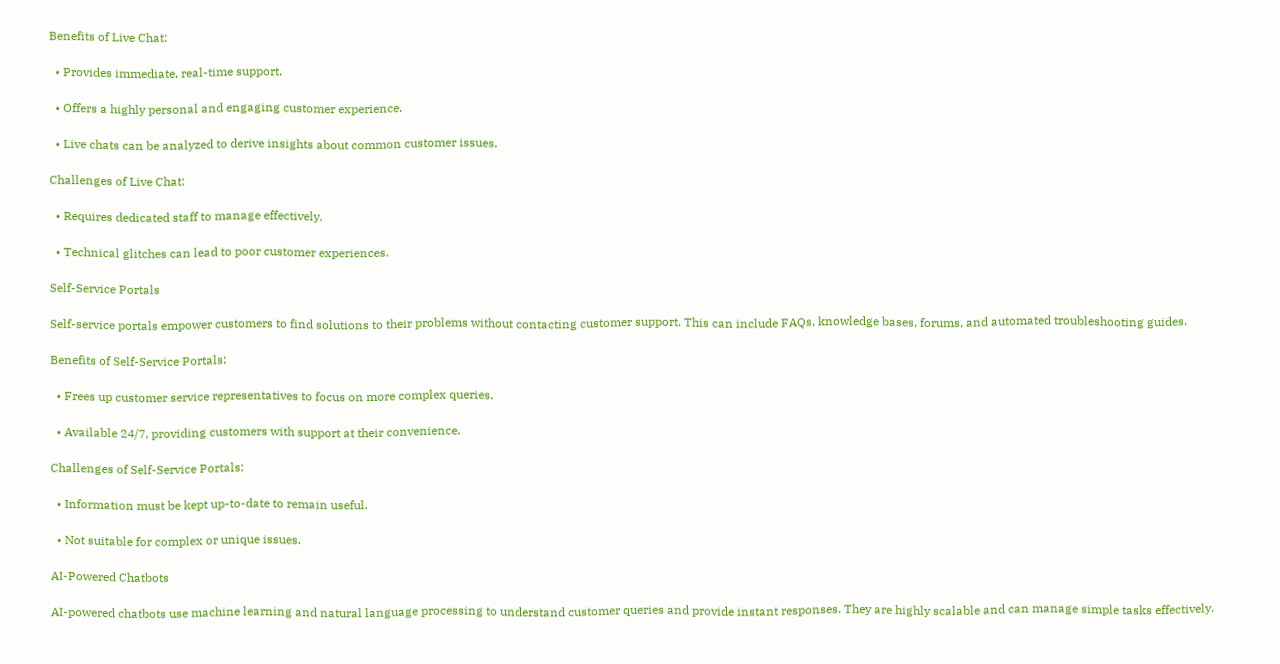Benefits of Live Chat:

  • Provides immediate, real-time support.

  • Offers a highly personal and engaging customer experience.

  • Live chats can be analyzed to derive insights about common customer issues.

Challenges of Live Chat:

  • Requires dedicated staff to manage effectively.

  • Technical glitches can lead to poor customer experiences.

Self-Service Portals

Self-service portals empower customers to find solutions to their problems without contacting customer support. This can include FAQs, knowledge bases, forums, and automated troubleshooting guides.

Benefits of Self-Service Portals:

  • Frees up customer service representatives to focus on more complex queries.

  • Available 24/7, providing customers with support at their convenience.

Challenges of Self-Service Portals:

  • Information must be kept up-to-date to remain useful.

  • Not suitable for complex or unique issues.

AI-Powered Chatbots

AI-powered chatbots use machine learning and natural language processing to understand customer queries and provide instant responses. They are highly scalable and can manage simple tasks effectively.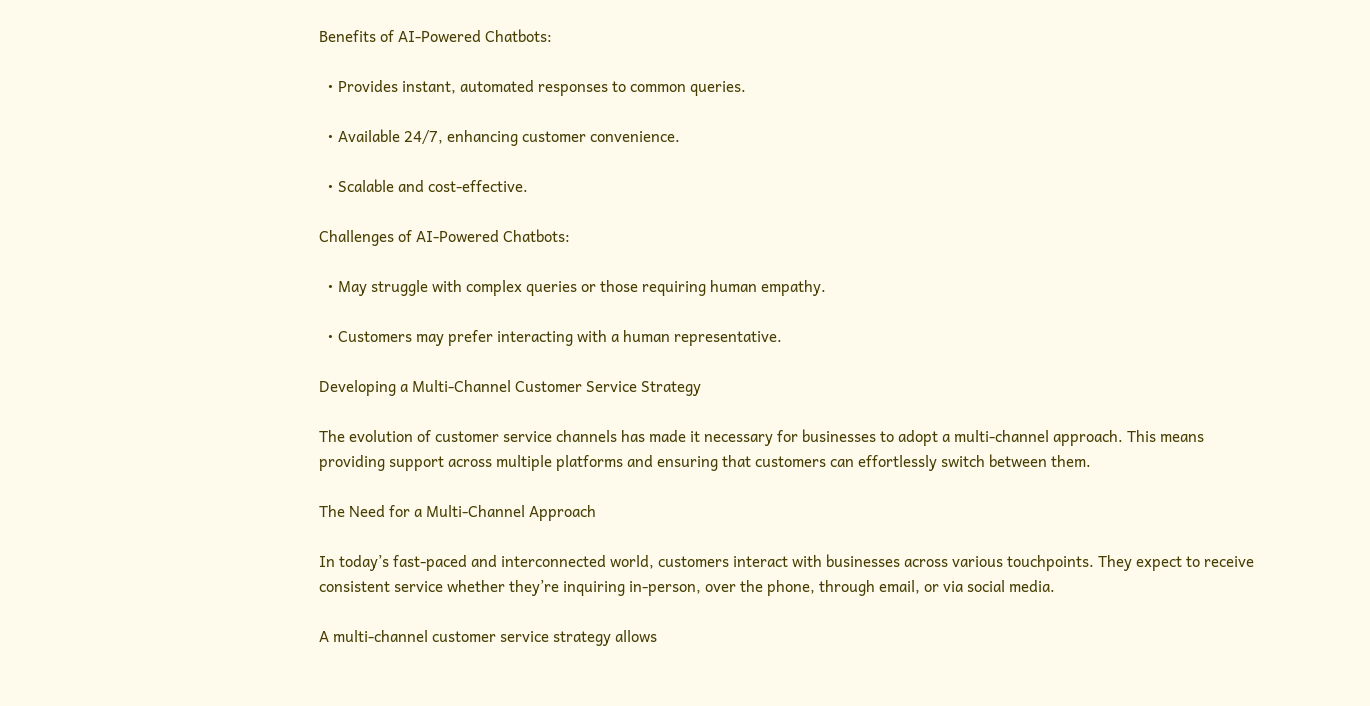Benefits of AI-Powered Chatbots:

  • Provides instant, automated responses to common queries.

  • Available 24/7, enhancing customer convenience.

  • Scalable and cost-effective.

Challenges of AI-Powered Chatbots:

  • May struggle with complex queries or those requiring human empathy.

  • Customers may prefer interacting with a human representative.

Developing a Multi-Channel Customer Service Strategy

The evolution of customer service channels has made it necessary for businesses to adopt a multi-channel approach. This means providing support across multiple platforms and ensuring that customers can effortlessly switch between them.

The Need for a Multi-Channel Approach

In today’s fast-paced and interconnected world, customers interact with businesses across various touchpoints. They expect to receive consistent service whether they’re inquiring in-person, over the phone, through email, or via social media.

A multi-channel customer service strategy allows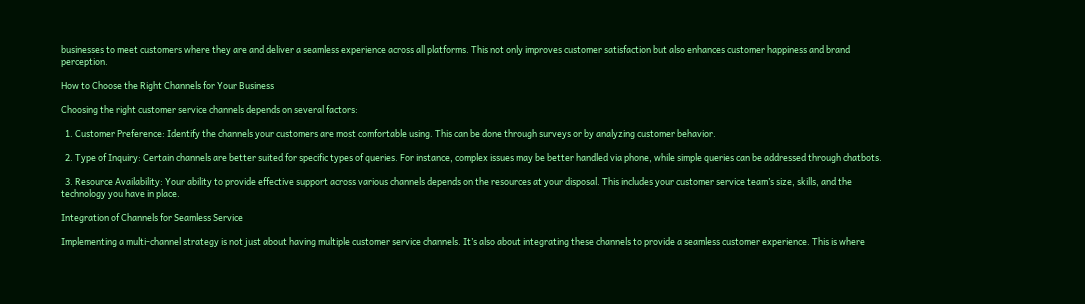businesses to meet customers where they are and deliver a seamless experience across all platforms. This not only improves customer satisfaction but also enhances customer happiness and brand perception.

How to Choose the Right Channels for Your Business

Choosing the right customer service channels depends on several factors:

  1. Customer Preference: Identify the channels your customers are most comfortable using. This can be done through surveys or by analyzing customer behavior.

  2. Type of Inquiry: Certain channels are better suited for specific types of queries. For instance, complex issues may be better handled via phone, while simple queries can be addressed through chatbots.

  3. Resource Availability: Your ability to provide effective support across various channels depends on the resources at your disposal. This includes your customer service team’s size, skills, and the technology you have in place.

Integration of Channels for Seamless Service

Implementing a multi-channel strategy is not just about having multiple customer service channels. It’s also about integrating these channels to provide a seamless customer experience. This is where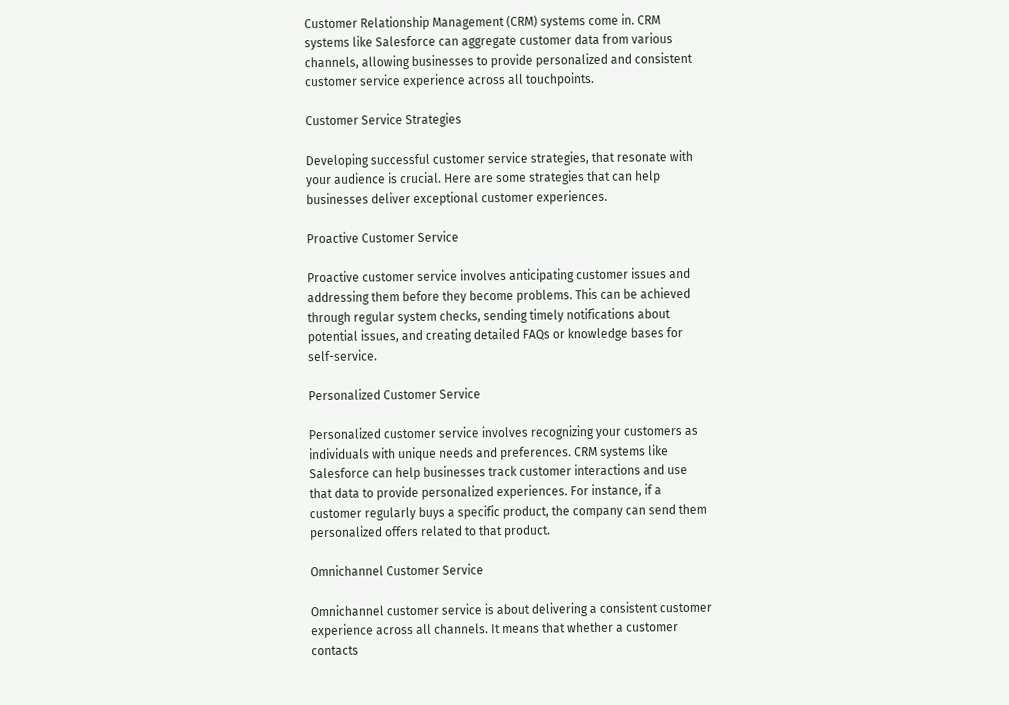Customer Relationship Management (CRM) systems come in. CRM systems like Salesforce can aggregate customer data from various channels, allowing businesses to provide personalized and consistent customer service experience across all touchpoints.

Customer Service Strategies

Developing successful customer service strategies, that resonate with your audience is crucial. Here are some strategies that can help businesses deliver exceptional customer experiences.

Proactive Customer Service

Proactive customer service involves anticipating customer issues and addressing them before they become problems. This can be achieved through regular system checks, sending timely notifications about potential issues, and creating detailed FAQs or knowledge bases for self-service.

Personalized Customer Service

Personalized customer service involves recognizing your customers as individuals with unique needs and preferences. CRM systems like Salesforce can help businesses track customer interactions and use that data to provide personalized experiences. For instance, if a customer regularly buys a specific product, the company can send them personalized offers related to that product.

Omnichannel Customer Service

Omnichannel customer service is about delivering a consistent customer experience across all channels. It means that whether a customer contacts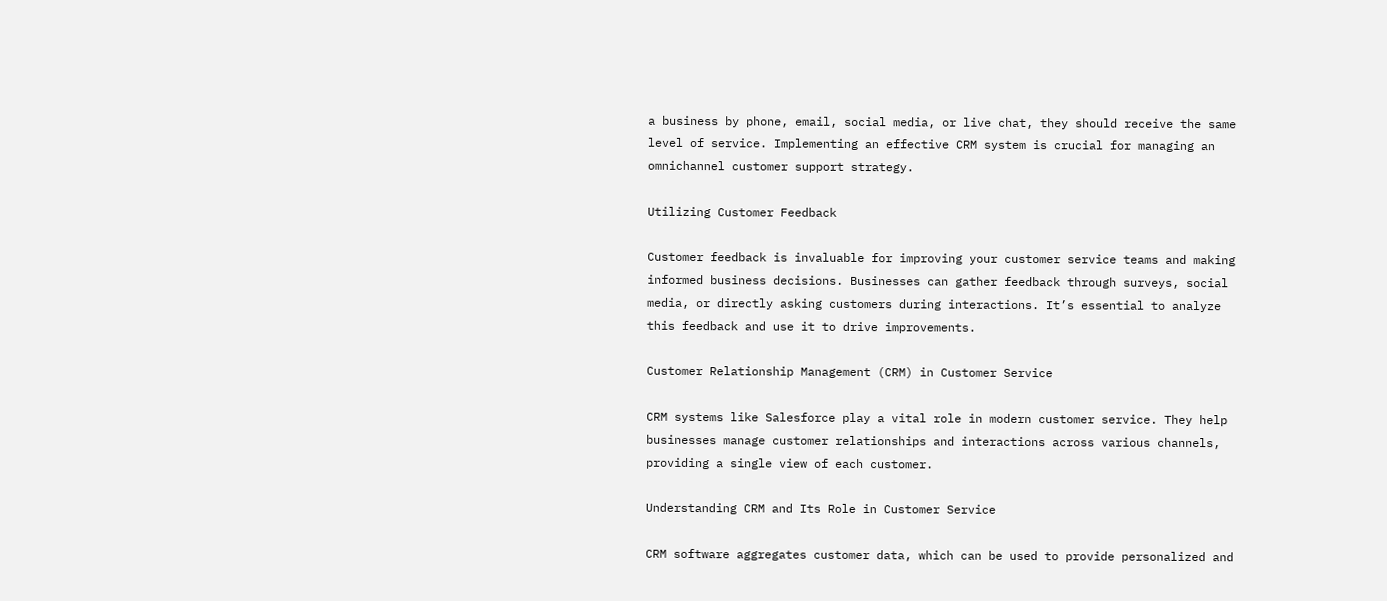a business by phone, email, social media, or live chat, they should receive the same level of service. Implementing an effective CRM system is crucial for managing an omnichannel customer support strategy.

Utilizing Customer Feedback

Customer feedback is invaluable for improving your customer service teams and making informed business decisions. Businesses can gather feedback through surveys, social media, or directly asking customers during interactions. It’s essential to analyze this feedback and use it to drive improvements.

Customer Relationship Management (CRM) in Customer Service

CRM systems like Salesforce play a vital role in modern customer service. They help businesses manage customer relationships and interactions across various channels, providing a single view of each customer.

Understanding CRM and Its Role in Customer Service

CRM software aggregates customer data, which can be used to provide personalized and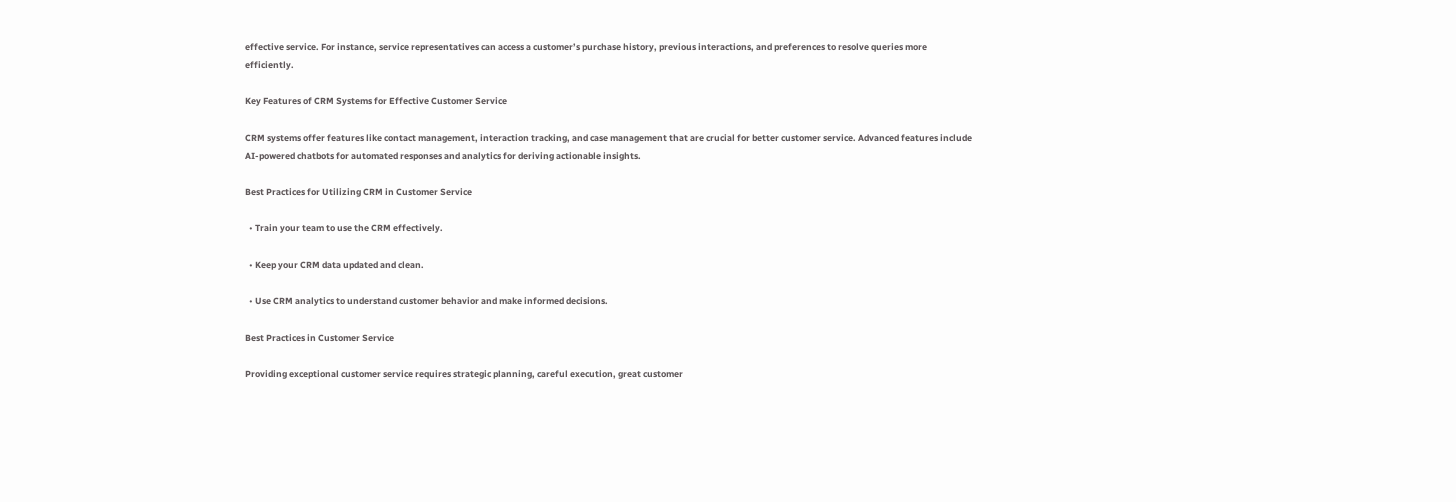effective service. For instance, service representatives can access a customer’s purchase history, previous interactions, and preferences to resolve queries more efficiently.

Key Features of CRM Systems for Effective Customer Service

CRM systems offer features like contact management, interaction tracking, and case management that are crucial for better customer service. Advanced features include AI-powered chatbots for automated responses and analytics for deriving actionable insights.

Best Practices for Utilizing CRM in Customer Service

  • Train your team to use the CRM effectively.

  • Keep your CRM data updated and clean.

  • Use CRM analytics to understand customer behavior and make informed decisions.

Best Practices in Customer Service

Providing exceptional customer service requires strategic planning, careful execution, great customer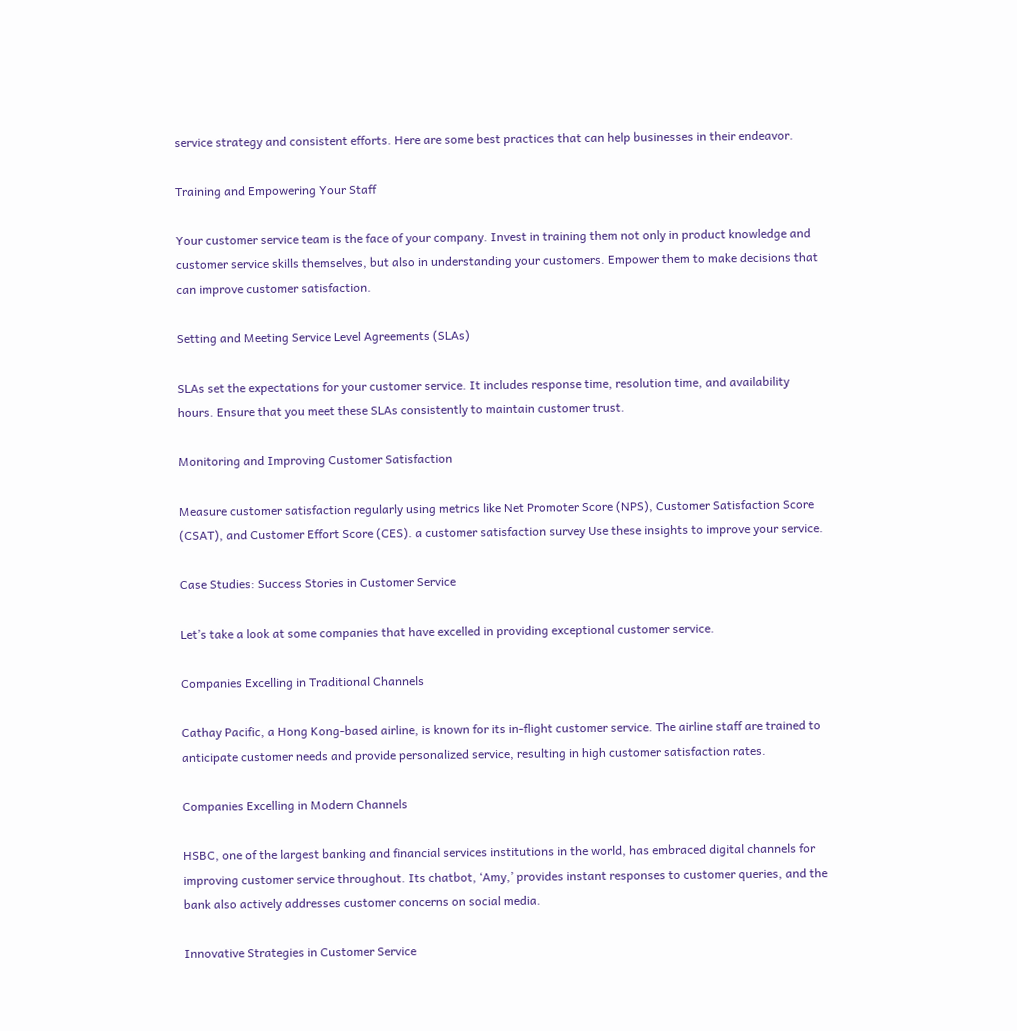service strategy and consistent efforts. Here are some best practices that can help businesses in their endeavor.

Training and Empowering Your Staff

Your customer service team is the face of your company. Invest in training them not only in product knowledge and customer service skills themselves, but also in understanding your customers. Empower them to make decisions that can improve customer satisfaction.

Setting and Meeting Service Level Agreements (SLAs)

SLAs set the expectations for your customer service. It includes response time, resolution time, and availability hours. Ensure that you meet these SLAs consistently to maintain customer trust.

Monitoring and Improving Customer Satisfaction

Measure customer satisfaction regularly using metrics like Net Promoter Score (NPS), Customer Satisfaction Score (CSAT), and Customer Effort Score (CES). a customer satisfaction survey Use these insights to improve your service.

Case Studies: Success Stories in Customer Service

Let’s take a look at some companies that have excelled in providing exceptional customer service.

Companies Excelling in Traditional Channels

Cathay Pacific, a Hong Kong-based airline, is known for its in-flight customer service. The airline staff are trained to anticipate customer needs and provide personalized service, resulting in high customer satisfaction rates.

Companies Excelling in Modern Channels

HSBC, one of the largest banking and financial services institutions in the world, has embraced digital channels for improving customer service throughout. Its chatbot, ‘Amy,’ provides instant responses to customer queries, and the bank also actively addresses customer concerns on social media.

Innovative Strategies in Customer Service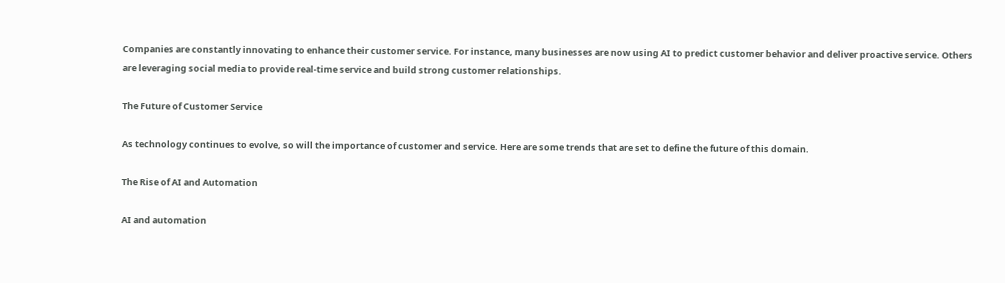Companies are constantly innovating to enhance their customer service. For instance, many businesses are now using AI to predict customer behavior and deliver proactive service. Others are leveraging social media to provide real-time service and build strong customer relationships.

The Future of Customer Service

As technology continues to evolve, so will the importance of customer and service. Here are some trends that are set to define the future of this domain.

The Rise of AI and Automation

AI and automation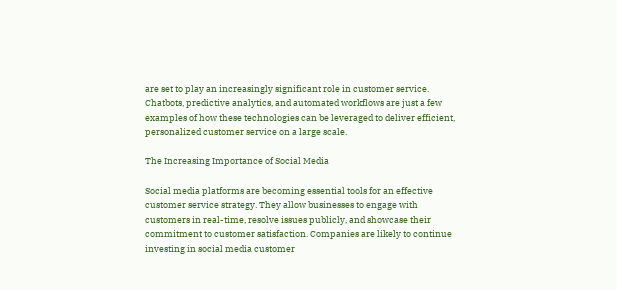are set to play an increasingly significant role in customer service. Chatbots, predictive analytics, and automated workflows are just a few examples of how these technologies can be leveraged to deliver efficient, personalized customer service on a large scale.

The Increasing Importance of Social Media

Social media platforms are becoming essential tools for an effective customer service strategy. They allow businesses to engage with customers in real-time, resolve issues publicly, and showcase their commitment to customer satisfaction. Companies are likely to continue investing in social media customer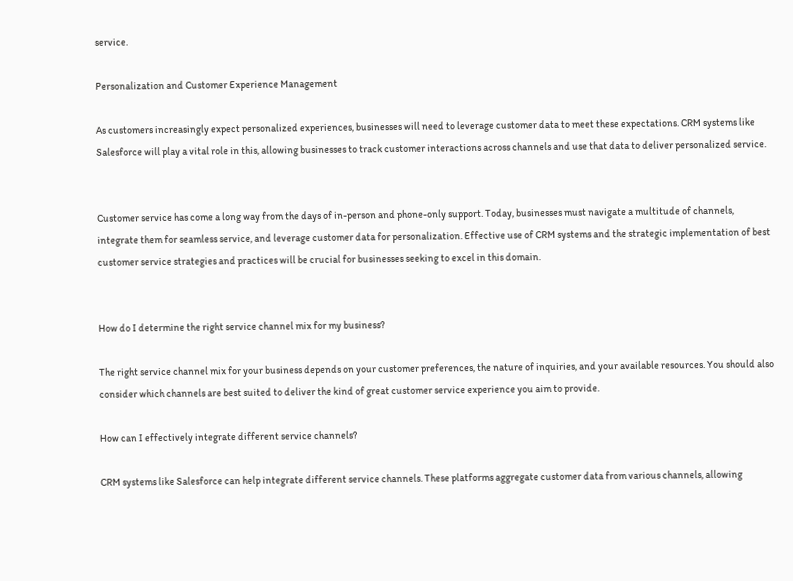service.

Personalization and Customer Experience Management

As customers increasingly expect personalized experiences, businesses will need to leverage customer data to meet these expectations. CRM systems like Salesforce will play a vital role in this, allowing businesses to track customer interactions across channels and use that data to deliver personalized service.


Customer service has come a long way from the days of in-person and phone-only support. Today, businesses must navigate a multitude of channels, integrate them for seamless service, and leverage customer data for personalization. Effective use of CRM systems and the strategic implementation of best customer service strategies and practices will be crucial for businesses seeking to excel in this domain.


How do I determine the right service channel mix for my business?

The right service channel mix for your business depends on your customer preferences, the nature of inquiries, and your available resources. You should also consider which channels are best suited to deliver the kind of great customer service experience you aim to provide.

How can I effectively integrate different service channels?

CRM systems like Salesforce can help integrate different service channels. These platforms aggregate customer data from various channels, allowing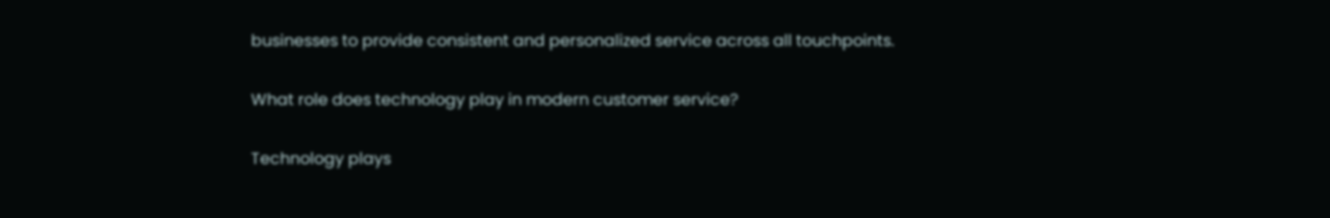businesses to provide consistent and personalized service across all touchpoints.

What role does technology play in modern customer service?

Technology plays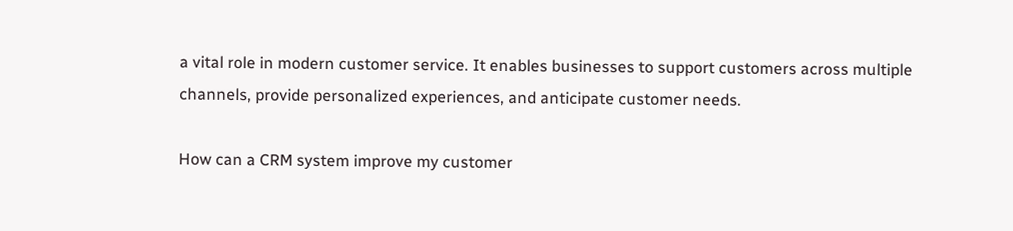a vital role in modern customer service. It enables businesses to support customers across multiple channels, provide personalized experiences, and anticipate customer needs.

How can a CRM system improve my customer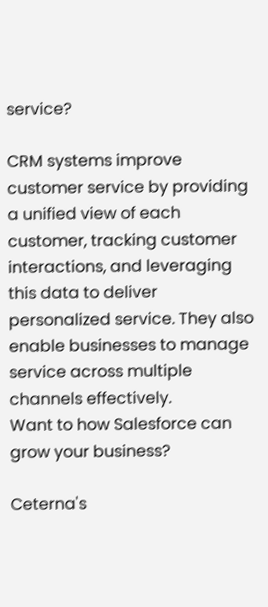service?

CRM systems improve customer service by providing a unified view of each customer, tracking customer interactions, and leveraging this data to deliver personalized service. They also enable businesses to manage service across multiple channels effectively.
Want to how Salesforce can grow your business?

Ceterna's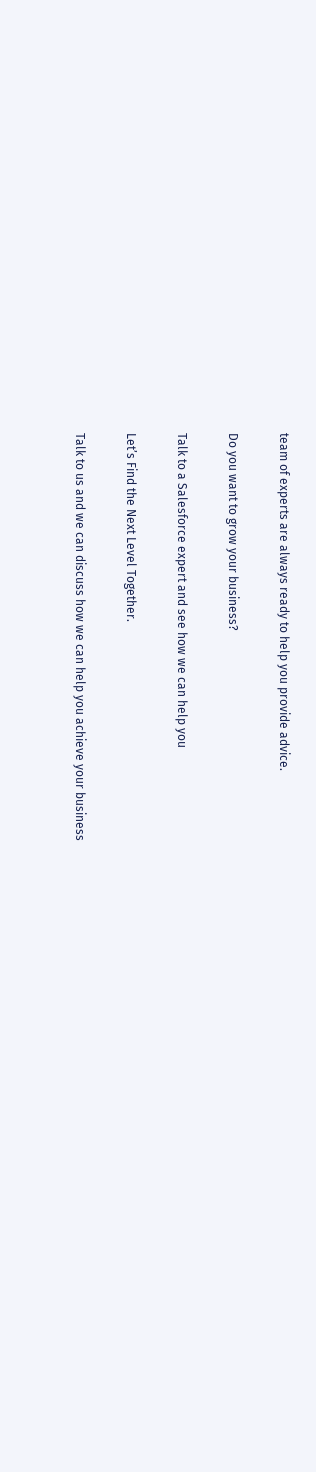team of experts are always ready to help you provide advice.

Do you want to grow your business?

Talk to a Salesforce expert and see how we can help you

Let’s Find the Next Level Together.

Talk to us and we can discuss how we can help you achieve your business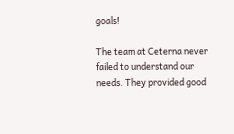goals!

The team at Ceterna never failed to understand our needs. They provided good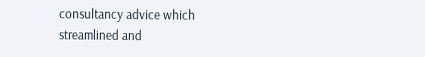consultancy advice which streamlined and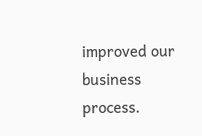improved our business process.